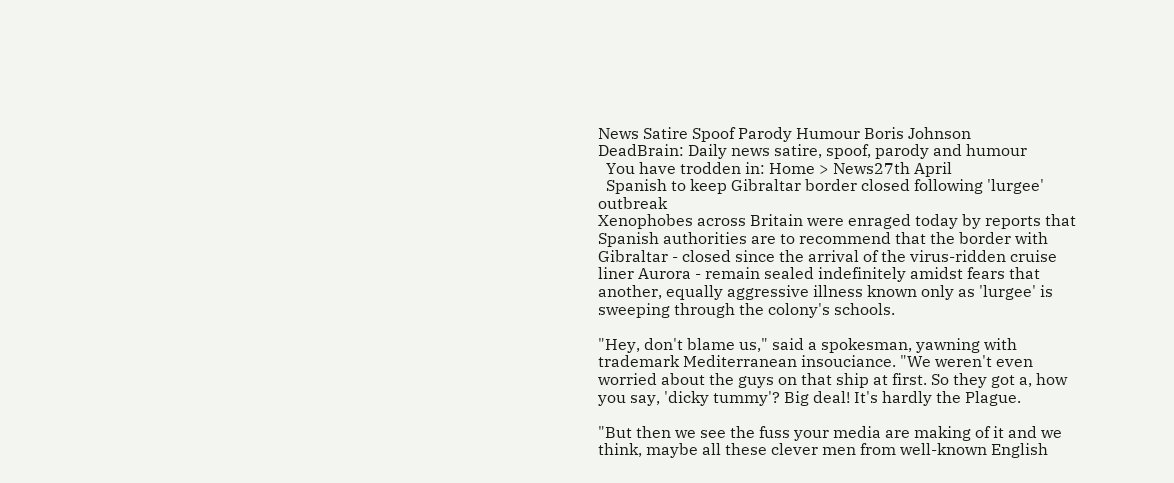News Satire Spoof Parody Humour Boris Johnson
DeadBrain: Daily news satire, spoof, parody and humour
  You have trodden in: Home > News27th April
  Spanish to keep Gibraltar border closed following 'lurgee' outbreak
Xenophobes across Britain were enraged today by reports that Spanish authorities are to recommend that the border with Gibraltar - closed since the arrival of the virus-ridden cruise liner Aurora - remain sealed indefinitely amidst fears that another, equally aggressive illness known only as 'lurgee' is sweeping through the colony's schools.

"Hey, don't blame us," said a spokesman, yawning with trademark Mediterranean insouciance. "We weren't even worried about the guys on that ship at first. So they got a, how you say, 'dicky tummy'? Big deal! It's hardly the Plague.

"But then we see the fuss your media are making of it and we think, maybe all these clever men from well-known English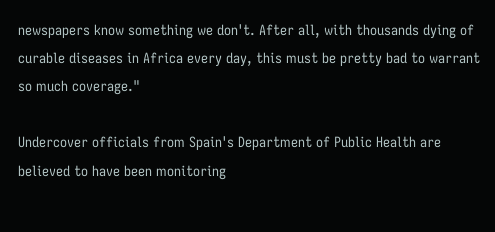newspapers know something we don't. After all, with thousands dying of curable diseases in Africa every day, this must be pretty bad to warrant so much coverage."

Undercover officials from Spain's Department of Public Health are believed to have been monitoring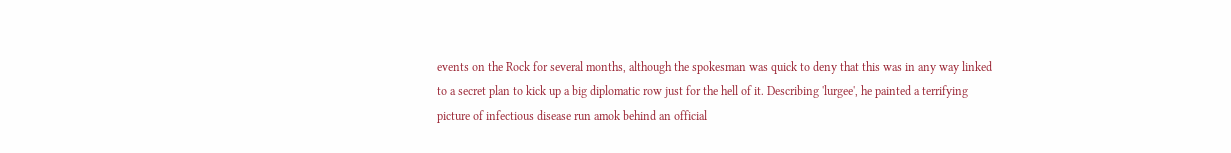events on the Rock for several months, although the spokesman was quick to deny that this was in any way linked to a secret plan to kick up a big diplomatic row just for the hell of it. Describing 'lurgee', he painted a terrifying picture of infectious disease run amok behind an official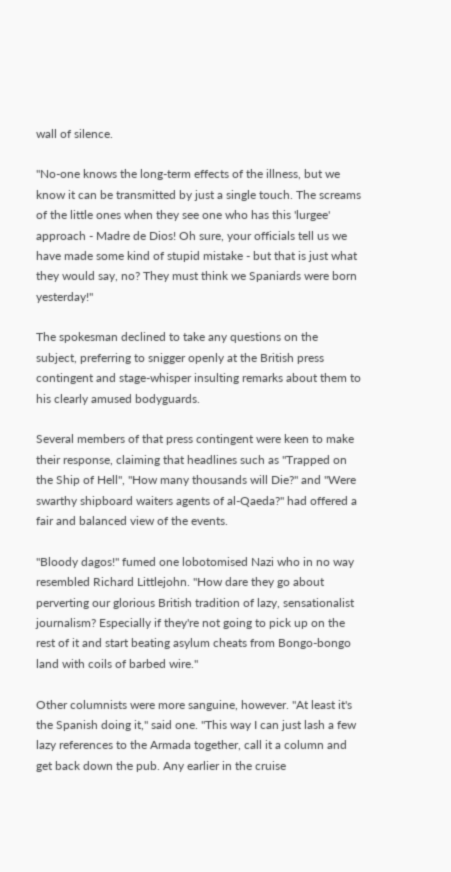wall of silence.

"No-one knows the long-term effects of the illness, but we know it can be transmitted by just a single touch. The screams of the little ones when they see one who has this 'lurgee' approach - Madre de Dios! Oh sure, your officials tell us we have made some kind of stupid mistake - but that is just what they would say, no? They must think we Spaniards were born yesterday!"

The spokesman declined to take any questions on the subject, preferring to snigger openly at the British press contingent and stage-whisper insulting remarks about them to his clearly amused bodyguards.

Several members of that press contingent were keen to make their response, claiming that headlines such as "Trapped on the Ship of Hell", "How many thousands will Die?" and "Were swarthy shipboard waiters agents of al-Qaeda?" had offered a fair and balanced view of the events.

"Bloody dagos!" fumed one lobotomised Nazi who in no way resembled Richard Littlejohn. "How dare they go about perverting our glorious British tradition of lazy, sensationalist journalism? Especially if they're not going to pick up on the rest of it and start beating asylum cheats from Bongo-bongo land with coils of barbed wire."

Other columnists were more sanguine, however. "At least it's the Spanish doing it," said one. "This way I can just lash a few lazy references to the Armada together, call it a column and get back down the pub. Any earlier in the cruise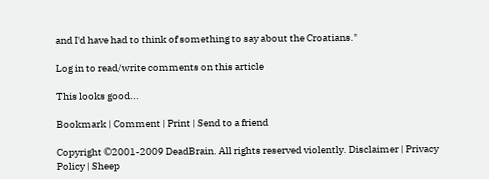and I'd have had to think of something to say about the Croatians."

Log in to read/write comments on this article

This looks good...

Bookmark | Comment | Print | Send to a friend

Copyright ©2001-2009 DeadBrain. All rights reserved violently. Disclaimer | Privacy Policy | Sheep